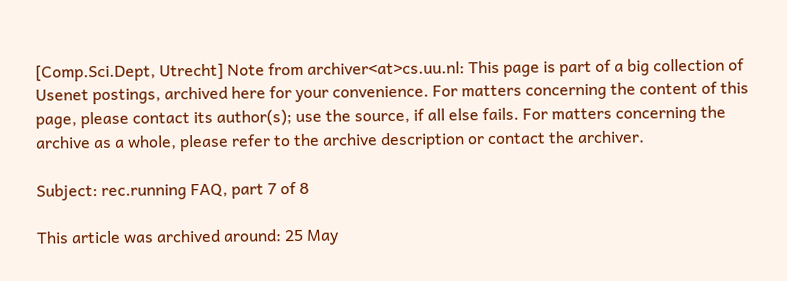[Comp.Sci.Dept, Utrecht] Note from archiver<at>cs.uu.nl: This page is part of a big collection of Usenet postings, archived here for your convenience. For matters concerning the content of this page, please contact its author(s); use the source, if all else fails. For matters concerning the archive as a whole, please refer to the archive description or contact the archiver.

Subject: rec.running FAQ, part 7 of 8

This article was archived around: 25 May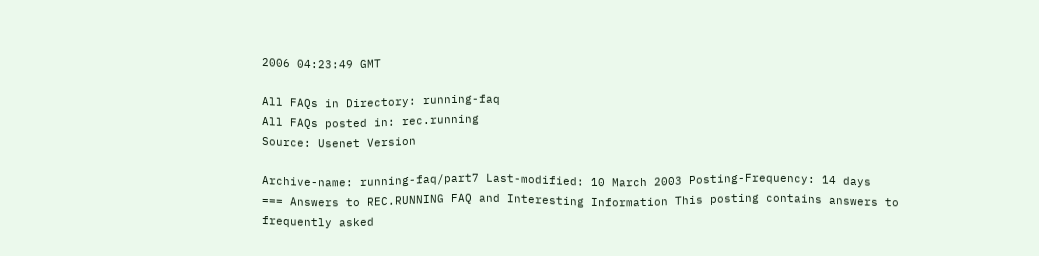2006 04:23:49 GMT

All FAQs in Directory: running-faq
All FAQs posted in: rec.running
Source: Usenet Version

Archive-name: running-faq/part7 Last-modified: 10 March 2003 Posting-Frequency: 14 days
=== Answers to REC.RUNNING FAQ and Interesting Information This posting contains answers to frequently asked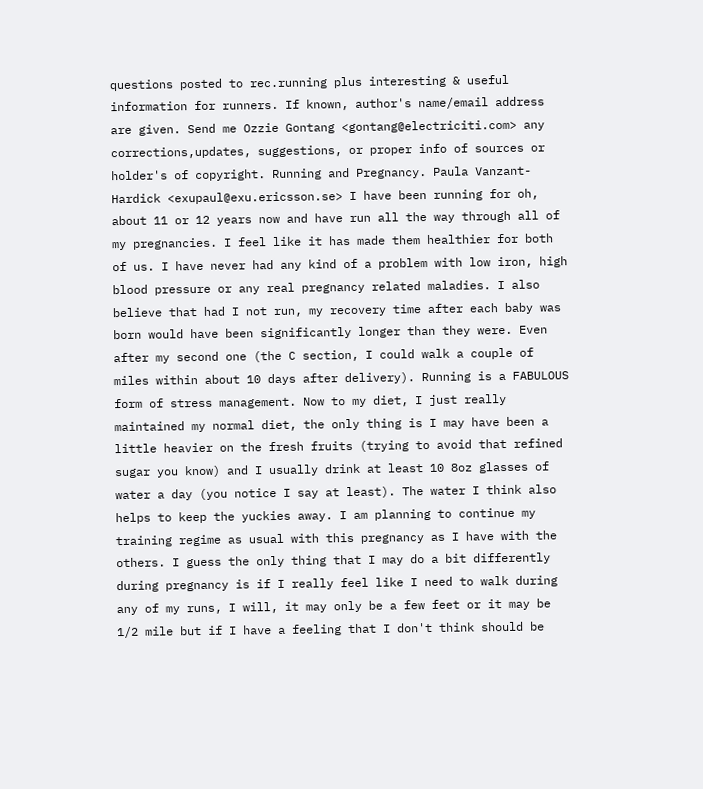questions posted to rec.running plus interesting & useful information for runners. If known, author's name/email address are given. Send me Ozzie Gontang <gontang@electriciti.com> any corrections,updates, suggestions, or proper info of sources or holder's of copyright. Running and Pregnancy. Paula Vanzant-Hardick <exupaul@exu.ericsson.se> I have been running for oh, about 11 or 12 years now and have run all the way through all of my pregnancies. I feel like it has made them healthier for both of us. I have never had any kind of a problem with low iron, high blood pressure or any real pregnancy related maladies. I also believe that had I not run, my recovery time after each baby was born would have been significantly longer than they were. Even after my second one (the C section, I could walk a couple of miles within about 10 days after delivery). Running is a FABULOUS form of stress management. Now to my diet, I just really maintained my normal diet, the only thing is I may have been a little heavier on the fresh fruits (trying to avoid that refined sugar you know) and I usually drink at least 10 8oz glasses of water a day (you notice I say at least). The water I think also helps to keep the yuckies away. I am planning to continue my training regime as usual with this pregnancy as I have with the others. I guess the only thing that I may do a bit differently during pregnancy is if I really feel like I need to walk during any of my runs, I will, it may only be a few feet or it may be 1/2 mile but if I have a feeling that I don't think should be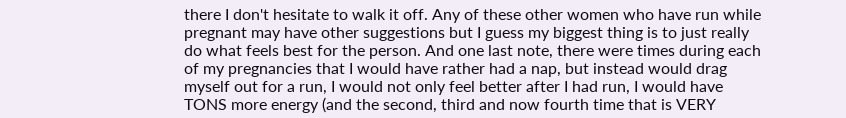there I don't hesitate to walk it off. Any of these other women who have run while pregnant may have other suggestions but I guess my biggest thing is to just really do what feels best for the person. And one last note, there were times during each of my pregnancies that I would have rather had a nap, but instead would drag myself out for a run, I would not only feel better after I had run, I would have TONS more energy (and the second, third and now fourth time that is VERY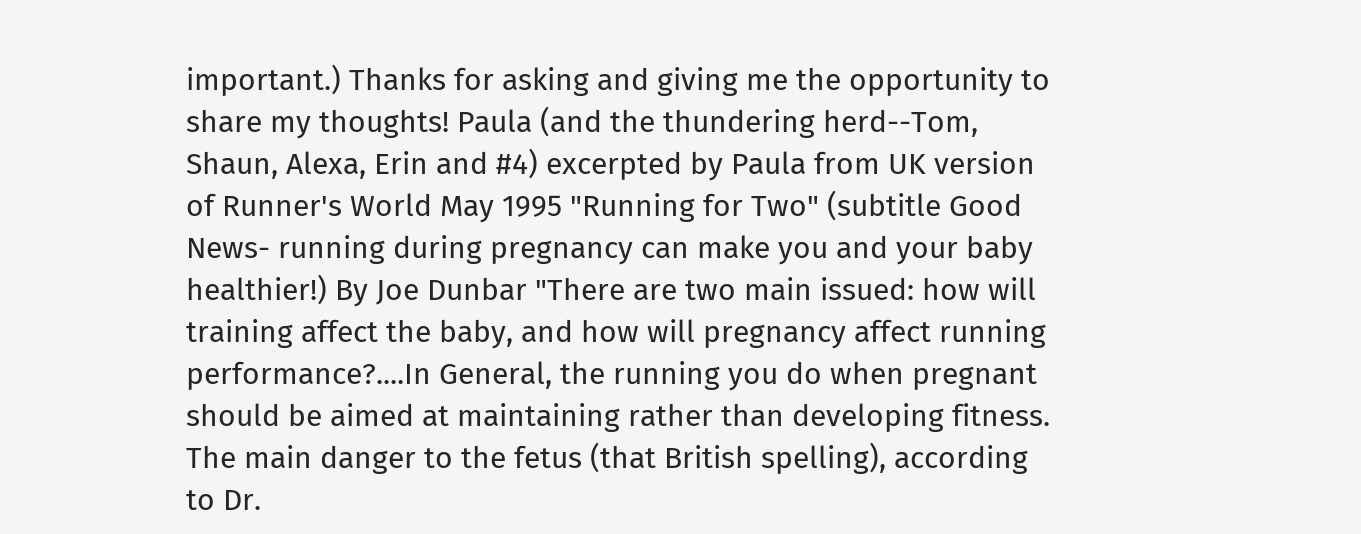important.) Thanks for asking and giving me the opportunity to share my thoughts! Paula (and the thundering herd--Tom, Shaun, Alexa, Erin and #4) excerpted by Paula from UK version of Runner's World May 1995 "Running for Two" (subtitle Good News- running during pregnancy can make you and your baby healthier!) By Joe Dunbar "There are two main issued: how will training affect the baby, and how will pregnancy affect running performance?....In General, the running you do when pregnant should be aimed at maintaining rather than developing fitness. The main danger to the fetus (that British spelling), according to Dr.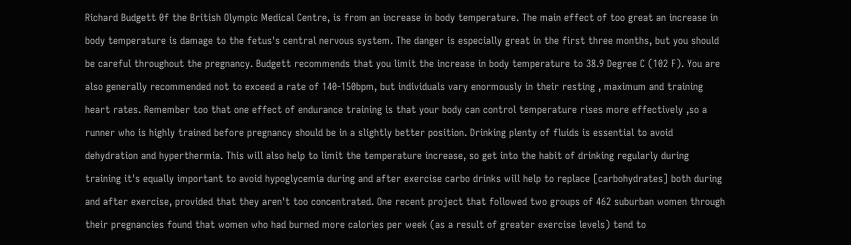Richard Budgett 0f the British Olympic Medical Centre, is from an increase in body temperature. The main effect of too great an increase in body temperature is damage to the fetus's central nervous system. The danger is especially great in the first three months, but you should be careful throughout the pregnancy. Budgett recommends that you limit the increase in body temperature to 38.9 Degree C (102 F). You are also generally recommended not to exceed a rate of 140-150bpm, but individuals vary enormously in their resting , maximum and training heart rates. Remember too that one effect of endurance training is that your body can control temperature rises more effectively ,so a runner who is highly trained before pregnancy should be in a slightly better position. Drinking plenty of fluids is essential to avoid dehydration and hyperthermia. This will also help to limit the temperature increase, so get into the habit of drinking regularly during training it's equally important to avoid hypoglycemia during and after exercise carbo drinks will help to replace [carbohydrates] both during and after exercise, provided that they aren't too concentrated. One recent project that followed two groups of 462 suburban women through their pregnancies found that women who had burned more calories per week (as a result of greater exercise levels) tend to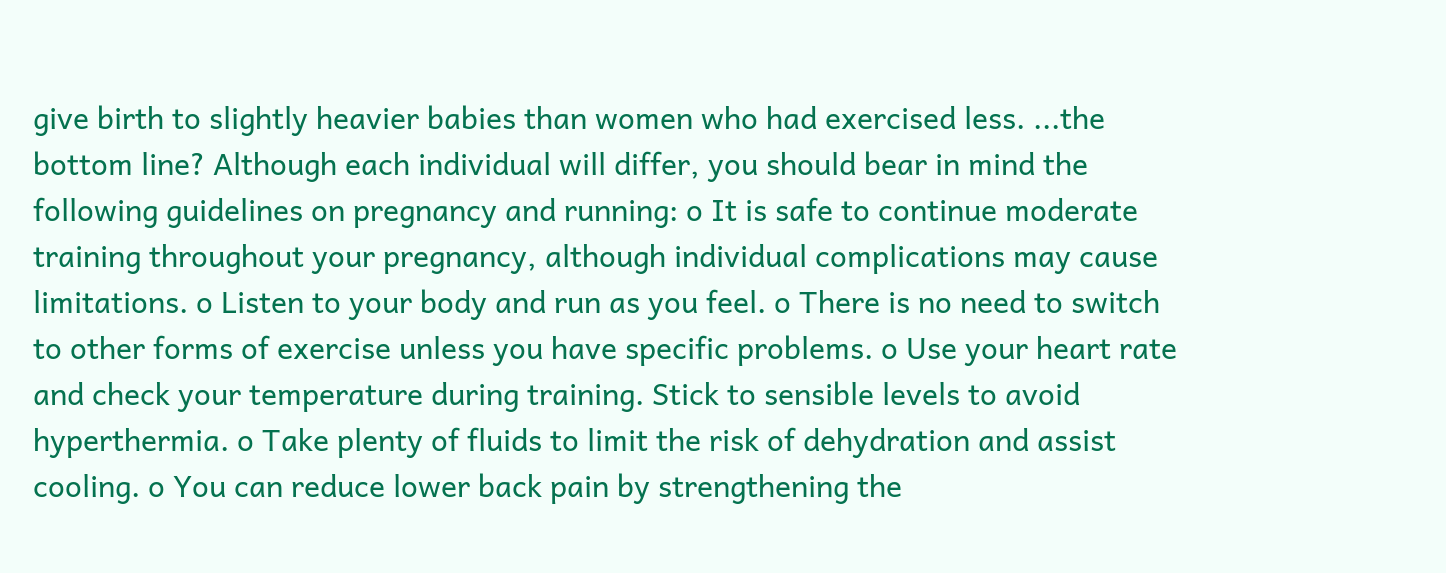give birth to slightly heavier babies than women who had exercised less. ...the bottom line? Although each individual will differ, you should bear in mind the following guidelines on pregnancy and running: o It is safe to continue moderate training throughout your pregnancy, although individual complications may cause limitations. o Listen to your body and run as you feel. o There is no need to switch to other forms of exercise unless you have specific problems. o Use your heart rate and check your temperature during training. Stick to sensible levels to avoid hyperthermia. o Take plenty of fluids to limit the risk of dehydration and assist cooling. o You can reduce lower back pain by strengthening the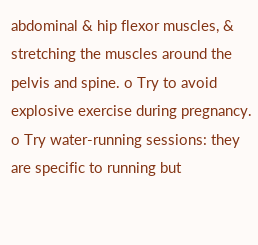abdominal & hip flexor muscles, & stretching the muscles around the pelvis and spine. o Try to avoid explosive exercise during pregnancy. o Try water-running sessions: they are specific to running but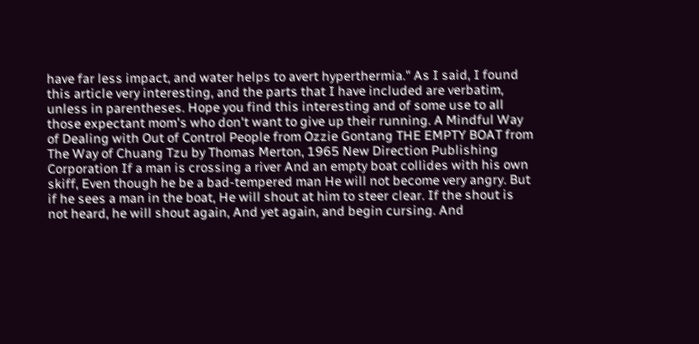have far less impact, and water helps to avert hyperthermia." As I said, I found this article very interesting, and the parts that I have included are verbatim, unless in parentheses. Hope you find this interesting and of some use to all those expectant mom's who don't want to give up their running. A Mindful Way of Dealing with Out of Control People from Ozzie Gontang THE EMPTY BOAT from The Way of Chuang Tzu by Thomas Merton, 1965 New Direction Publishing Corporation If a man is crossing a river And an empty boat collides with his own skiff, Even though he be a bad-tempered man He will not become very angry. But if he sees a man in the boat, He will shout at him to steer clear. If the shout is not heard, he will shout again, And yet again, and begin cursing. And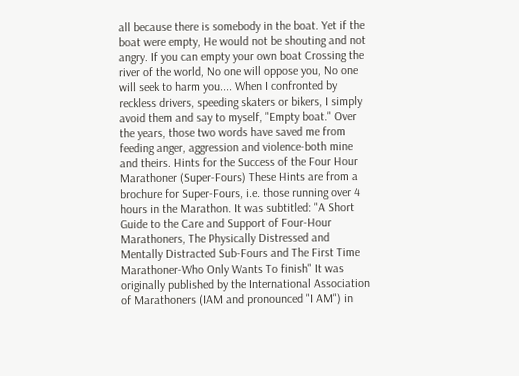all because there is somebody in the boat. Yet if the boat were empty, He would not be shouting and not angry. If you can empty your own boat Crossing the river of the world, No one will oppose you, No one will seek to harm you.... When I confronted by reckless drivers, speeding skaters or bikers, I simply avoid them and say to myself, "Empty boat." Over the years, those two words have saved me from feeding anger, aggression and violence-both mine and theirs. Hints for the Success of the Four Hour Marathoner (Super-Fours) These Hints are from a brochure for Super-Fours, i.e. those running over 4 hours in the Marathon. It was subtitled: "A Short Guide to the Care and Support of Four-Hour Marathoners, The Physically Distressed and Mentally Distracted Sub-Fours and The First Time Marathoner-Who Only Wants To finish" It was originally published by the International Association of Marathoners (IAM and pronounced "I AM") in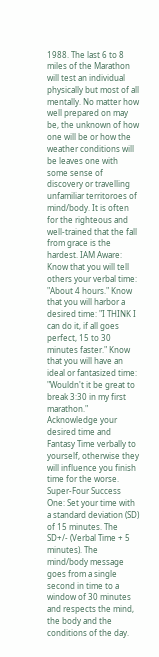1988. The last 6 to 8 miles of the Marathon will test an individual physically but most of all mentally. No matter how well prepared on may be, the unknown of how one will be or how the weather conditions will be leaves one with some sense of discovery or travelling unfamiliar territoroes of mind/body. It is often for the righteous and well-trained that the fall from grace is the hardest. IAM Aware: Know that you will tell others your verbal time: "About 4 hours." Know that you will harbor a desired time: "I THINK I can do it, if all goes perfect, 15 to 30 minutes faster." Know that you will have an ideal or fantasized time: "Wouldn't it be great to break 3:30 in my first marathon." Acknowledge your desired time and Fantasy Time verbally to yourself, otherwise they will influence you finish time for the worse. Super-Four Success One: Set your time with a standard deviation (SD) of 15 minutes. The SD+/- (Verbal Time + 5 minutes). The mind/body message goes from a single second in time to a window of 30 minutes and respects the mind, the body and the conditions of the day.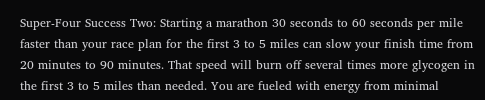Super-Four Success Two: Starting a marathon 30 seconds to 60 seconds per mile faster than your race plan for the first 3 to 5 miles can slow your finish time from 20 minutes to 90 minutes. That speed will burn off several times more glycogen in the first 3 to 5 miles than needed. You are fueled with energy from minimal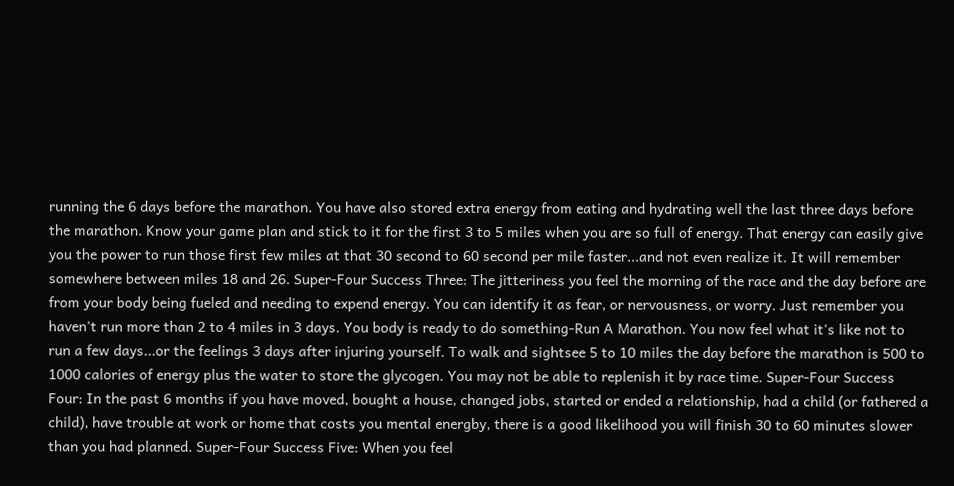running the 6 days before the marathon. You have also stored extra energy from eating and hydrating well the last three days before the marathon. Know your game plan and stick to it for the first 3 to 5 miles when you are so full of energy. That energy can easily give you the power to run those first few miles at that 30 second to 60 second per mile faster...and not even realize it. It will remember somewhere between miles 18 and 26. Super-Four Success Three: The jitteriness you feel the morning of the race and the day before are from your body being fueled and needing to expend energy. You can identify it as fear, or nervousness, or worry. Just remember you haven't run more than 2 to 4 miles in 3 days. You body is ready to do something-Run A Marathon. You now feel what it's like not to run a few days...or the feelings 3 days after injuring yourself. To walk and sightsee 5 to 10 miles the day before the marathon is 500 to 1000 calories of energy plus the water to store the glycogen. You may not be able to replenish it by race time. Super-Four Success Four: In the past 6 months if you have moved, bought a house, changed jobs, started or ended a relationship, had a child (or fathered a child), have trouble at work or home that costs you mental energby, there is a good likelihood you will finish 30 to 60 minutes slower than you had planned. Super-Four Success Five: When you feel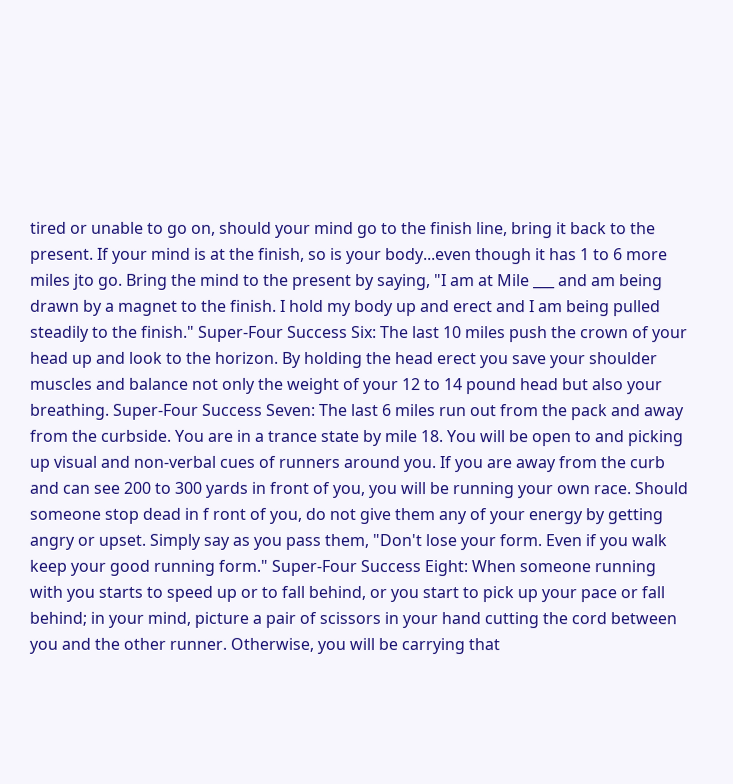tired or unable to go on, should your mind go to the finish line, bring it back to the present. If your mind is at the finish, so is your body...even though it has 1 to 6 more miles jto go. Bring the mind to the present by saying, "I am at Mile ___ and am being drawn by a magnet to the finish. I hold my body up and erect and I am being pulled steadily to the finish." Super-Four Success Six: The last 10 miles push the crown of your head up and look to the horizon. By holding the head erect you save your shoulder muscles and balance not only the weight of your 12 to 14 pound head but also your breathing. Super-Four Success Seven: The last 6 miles run out from the pack and away from the curbside. You are in a trance state by mile 18. You will be open to and picking up visual and non-verbal cues of runners around you. If you are away from the curb and can see 200 to 300 yards in front of you, you will be running your own race. Should someone stop dead in f ront of you, do not give them any of your energy by getting angry or upset. Simply say as you pass them, "Don't lose your form. Even if you walk keep your good running form." Super-Four Success Eight: When someone running with you starts to speed up or to fall behind, or you start to pick up your pace or fall behind; in your mind, picture a pair of scissors in your hand cutting the cord between you and the other runner. Otherwise, you will be carrying that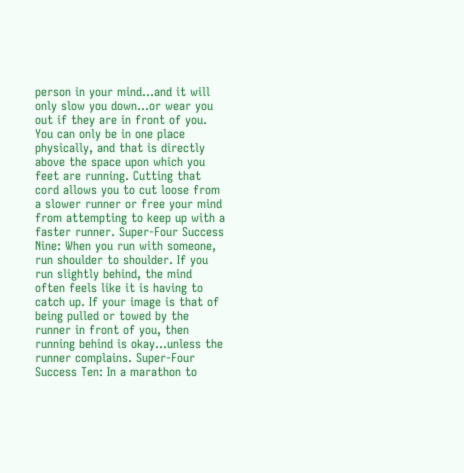person in your mind...and it will only slow you down...or wear you out if they are in front of you. You can only be in one place physically, and that is directly above the space upon which you feet are running. Cutting that cord allows you to cut loose from a slower runner or free your mind from attempting to keep up with a faster runner. Super-Four Success Nine: When you run with someone, run shoulder to shoulder. If you run slightly behind, the mind often feels like it is having to catch up. If your image is that of being pulled or towed by the runner in front of you, then running behind is okay...unless the runner complains. Super-Four Success Ten: In a marathon to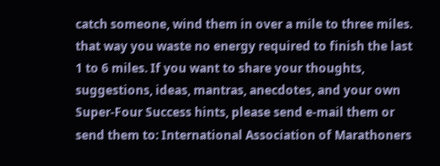catch someone, wind them in over a mile to three miles. that way you waste no energy required to finish the last 1 to 6 miles. If you want to share your thoughts, suggestions, ideas, mantras, anecdotes, and your own Super-Four Success hints, please send e-mail them or send them to: International Association of Marathoners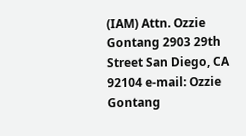(IAM) Attn. Ozzie Gontang 2903 29th Street San Diego, CA 92104 e-mail: Ozzie Gontang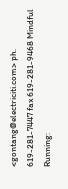<gontang@electriciti.com> ph. 619-281-7447 fax 619-281-9468 Mindful Running: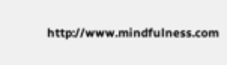http://www.mindfulness.com